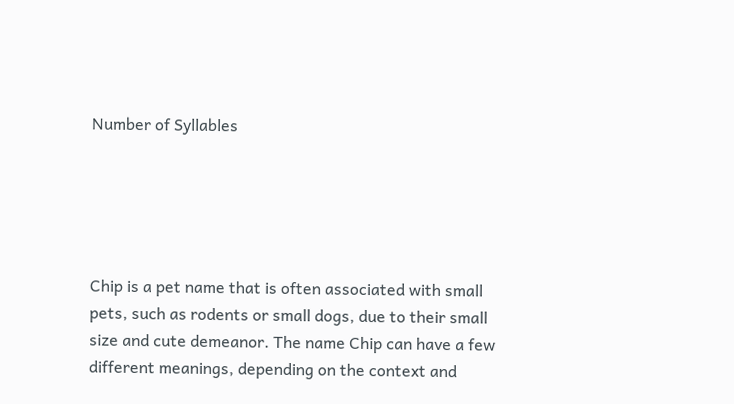Number of Syllables





Chip is a pet name that is often associated with small pets, such as rodents or small dogs, due to their small size and cute demeanor. The name Chip can have a few different meanings, depending on the context and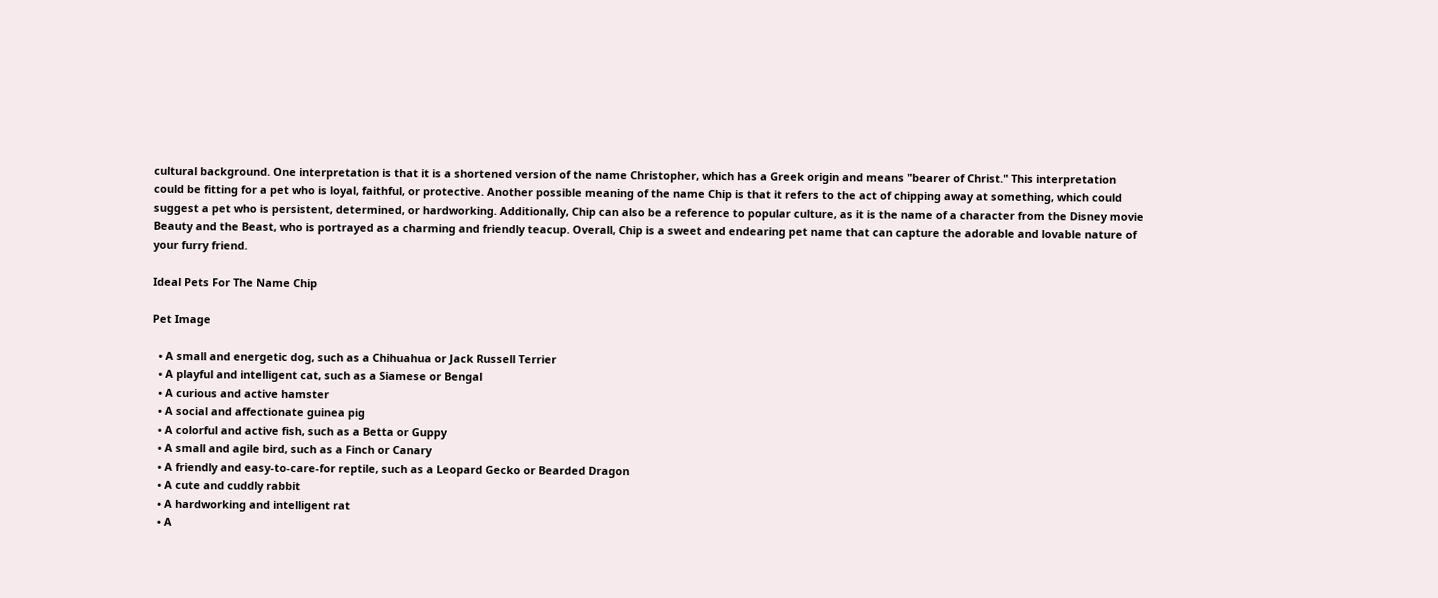cultural background. One interpretation is that it is a shortened version of the name Christopher, which has a Greek origin and means "bearer of Christ." This interpretation could be fitting for a pet who is loyal, faithful, or protective. Another possible meaning of the name Chip is that it refers to the act of chipping away at something, which could suggest a pet who is persistent, determined, or hardworking. Additionally, Chip can also be a reference to popular culture, as it is the name of a character from the Disney movie Beauty and the Beast, who is portrayed as a charming and friendly teacup. Overall, Chip is a sweet and endearing pet name that can capture the adorable and lovable nature of your furry friend.

Ideal Pets For The Name Chip

Pet Image

  • A small and energetic dog, such as a Chihuahua or Jack Russell Terrier
  • A playful and intelligent cat, such as a Siamese or Bengal
  • A curious and active hamster
  • A social and affectionate guinea pig
  • A colorful and active fish, such as a Betta or Guppy
  • A small and agile bird, such as a Finch or Canary
  • A friendly and easy-to-care-for reptile, such as a Leopard Gecko or Bearded Dragon
  • A cute and cuddly rabbit
  • A hardworking and intelligent rat
  • A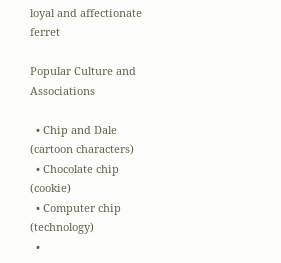loyal and affectionate ferret

Popular Culture and Associations

  • Chip and Dale (cartoon characters)
  • Chocolate chip (cookie)
  • Computer chip (technology)
  •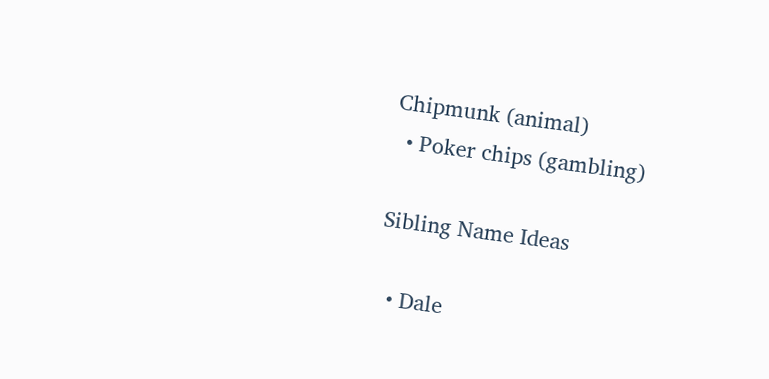Chipmunk (animal)
  • Poker chips (gambling)

Sibling Name Ideas

  • Dale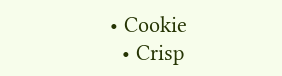• Cookie
  • Crisp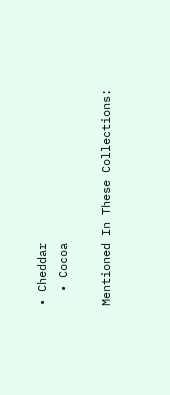• Cheddar
  • Cocoa

Mentioned In These Collections: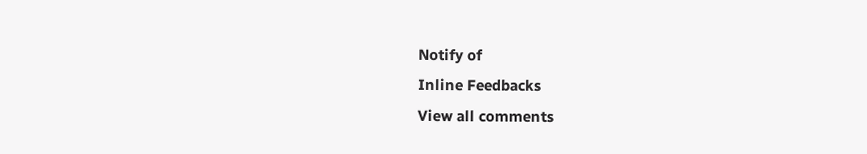Notify of
Inline Feedbacks
View all comments